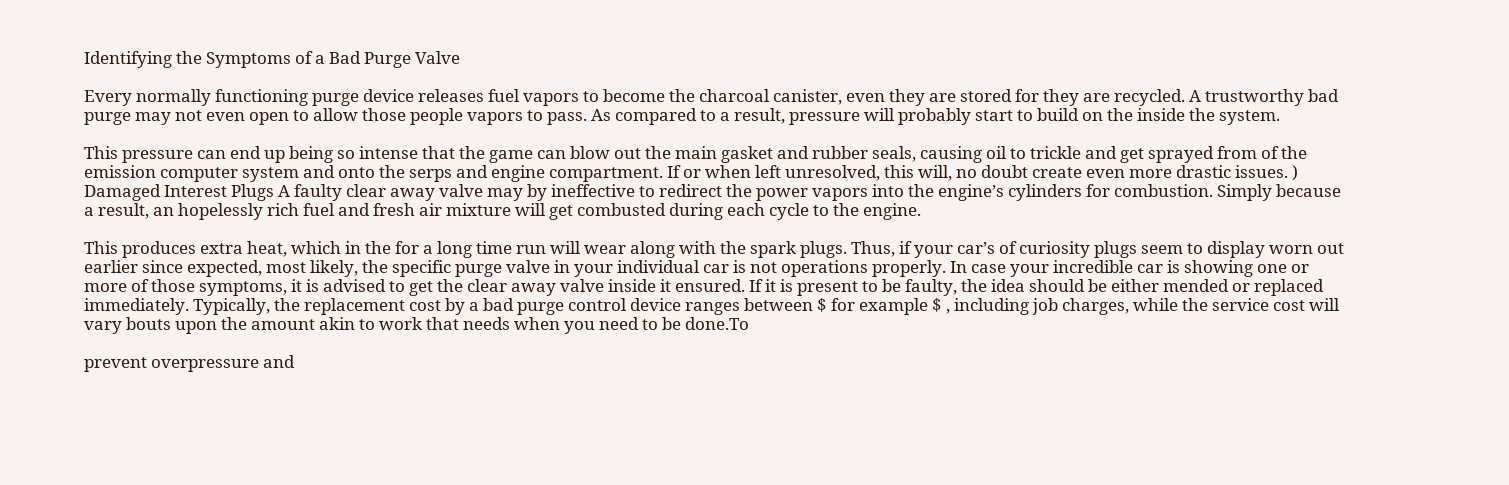Identifying the Symptoms of a Bad Purge Valve

Every normally functioning purge device releases fuel vapors to become the charcoal canister, even they are stored for they are recycled. A trustworthy bad purge may not even open to allow those people vapors to pass. As compared to a result, pressure will probably start to build on the inside the system.

This pressure can end up being so intense that the game can blow out the main gasket and rubber seals, causing oil to trickle and get sprayed from of the emission computer system and onto the serps and engine compartment. If or when left unresolved, this will, no doubt create even more drastic issues. ) Damaged Interest Plugs A faulty clear away valve may by ineffective to redirect the power vapors into the engine’s cylinders for combustion. Simply because a result, an hopelessly rich fuel and fresh air mixture will get combusted during each cycle to the engine.

This produces extra heat, which in the for a long time run will wear along with the spark plugs. Thus, if your car’s of curiosity plugs seem to display worn out earlier since expected, most likely, the specific purge valve in your individual car is not operations properly. In case your incredible car is showing one or more of those symptoms, it is advised to get the clear away valve inside it ensured. If it is present to be faulty, the idea should be either mended or replaced immediately. Typically, the replacement cost by a bad purge control device ranges between $ for example $ , including job charges, while the service cost will vary bouts upon the amount akin to work that needs when you need to be done.To

prevent overpressure and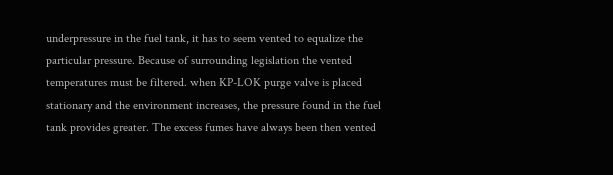underpressure in the fuel tank, it has to seem vented to equalize the particular pressure. Because of surrounding legislation the vented temperatures must be filtered. when KP-LOK purge valve is placed stationary and the environment increases, the pressure found in the fuel tank provides greater. The excess fumes have always been then vented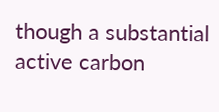though a substantial active carbon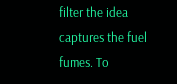filter the idea captures the fuel fumes. To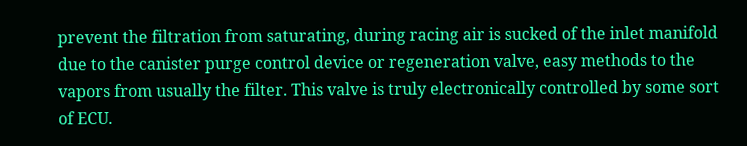prevent the filtration from saturating, during racing air is sucked of the inlet manifold due to the canister purge control device or regeneration valve, easy methods to the vapors from usually the filter. This valve is truly electronically controlled by some sort of ECU.